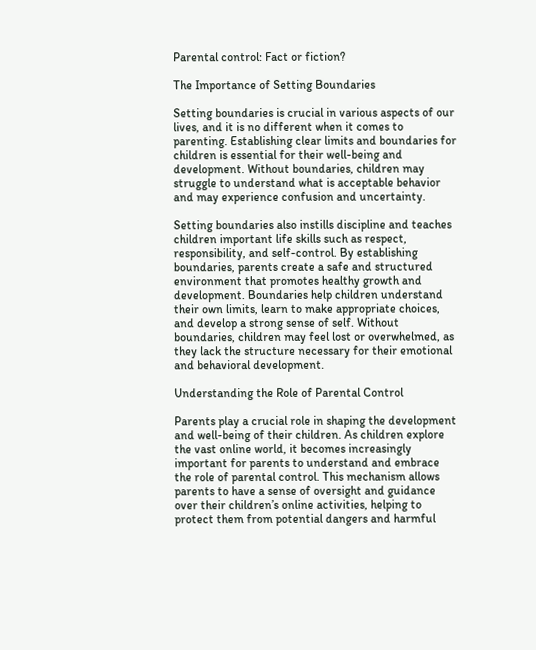Parental control: Fact or fiction?

The Importance of Setting Boundaries

Setting boundaries is crucial in various aspects of our lives, and it is no different when it comes to parenting. Establishing clear limits and boundaries for children is essential for their well-being and development. Without boundaries, children may struggle to understand what is acceptable behavior and may experience confusion and uncertainty.

Setting boundaries also instills discipline and teaches children important life skills such as respect, responsibility, and self-control. By establishing boundaries, parents create a safe and structured environment that promotes healthy growth and development. Boundaries help children understand their own limits, learn to make appropriate choices, and develop a strong sense of self. Without boundaries, children may feel lost or overwhelmed, as they lack the structure necessary for their emotional and behavioral development.

Understanding the Role of Parental Control

Parents play a crucial role in shaping the development and well-being of their children. As children explore the vast online world, it becomes increasingly important for parents to understand and embrace the role of parental control. This mechanism allows parents to have a sense of oversight and guidance over their children’s online activities, helping to protect them from potential dangers and harmful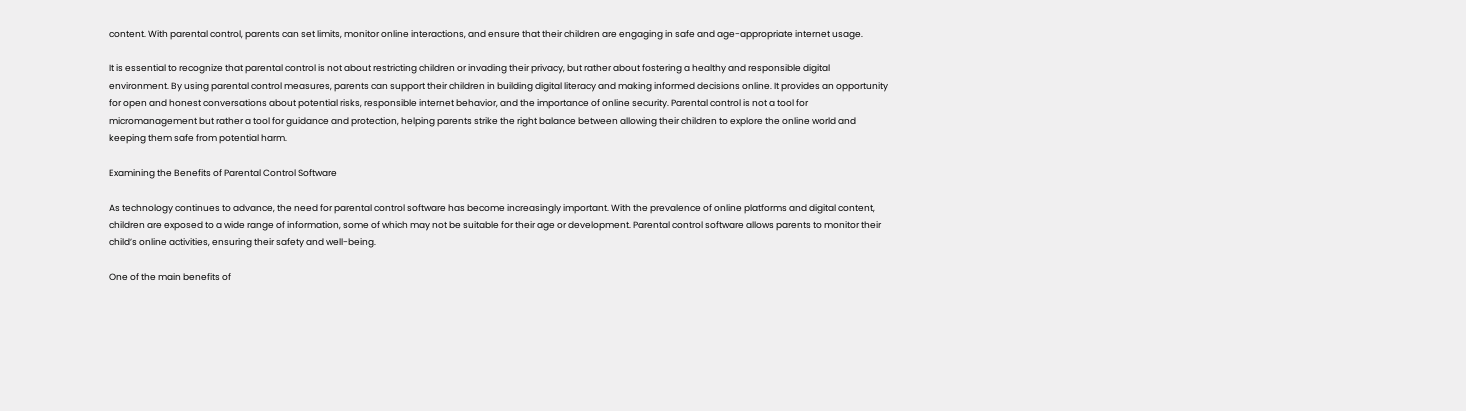content. With parental control, parents can set limits, monitor online interactions, and ensure that their children are engaging in safe and age-appropriate internet usage.

It is essential to recognize that parental control is not about restricting children or invading their privacy, but rather about fostering a healthy and responsible digital environment. By using parental control measures, parents can support their children in building digital literacy and making informed decisions online. It provides an opportunity for open and honest conversations about potential risks, responsible internet behavior, and the importance of online security. Parental control is not a tool for micromanagement but rather a tool for guidance and protection, helping parents strike the right balance between allowing their children to explore the online world and keeping them safe from potential harm.

Examining the Benefits of Parental Control Software

As technology continues to advance, the need for parental control software has become increasingly important. With the prevalence of online platforms and digital content, children are exposed to a wide range of information, some of which may not be suitable for their age or development. Parental control software allows parents to monitor their child’s online activities, ensuring their safety and well-being.

One of the main benefits of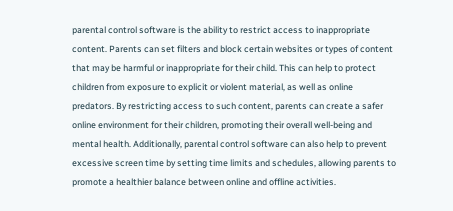parental control software is the ability to restrict access to inappropriate content. Parents can set filters and block certain websites or types of content that may be harmful or inappropriate for their child. This can help to protect children from exposure to explicit or violent material, as well as online predators. By restricting access to such content, parents can create a safer online environment for their children, promoting their overall well-being and mental health. Additionally, parental control software can also help to prevent excessive screen time by setting time limits and schedules, allowing parents to promote a healthier balance between online and offline activities.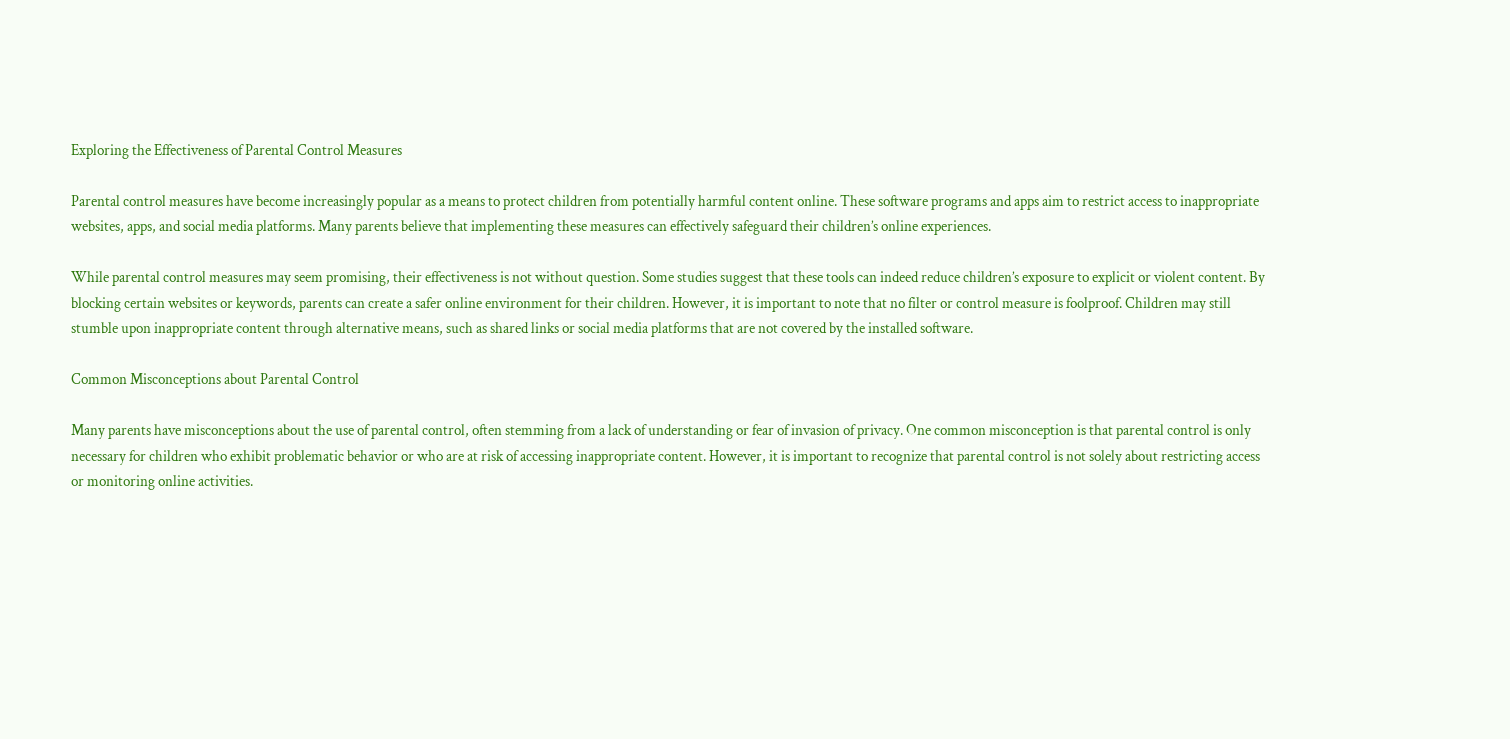Exploring the Effectiveness of Parental Control Measures

Parental control measures have become increasingly popular as a means to protect children from potentially harmful content online. These software programs and apps aim to restrict access to inappropriate websites, apps, and social media platforms. Many parents believe that implementing these measures can effectively safeguard their children’s online experiences.

While parental control measures may seem promising, their effectiveness is not without question. Some studies suggest that these tools can indeed reduce children’s exposure to explicit or violent content. By blocking certain websites or keywords, parents can create a safer online environment for their children. However, it is important to note that no filter or control measure is foolproof. Children may still stumble upon inappropriate content through alternative means, such as shared links or social media platforms that are not covered by the installed software.

Common Misconceptions about Parental Control

Many parents have misconceptions about the use of parental control, often stemming from a lack of understanding or fear of invasion of privacy. One common misconception is that parental control is only necessary for children who exhibit problematic behavior or who are at risk of accessing inappropriate content. However, it is important to recognize that parental control is not solely about restricting access or monitoring online activities.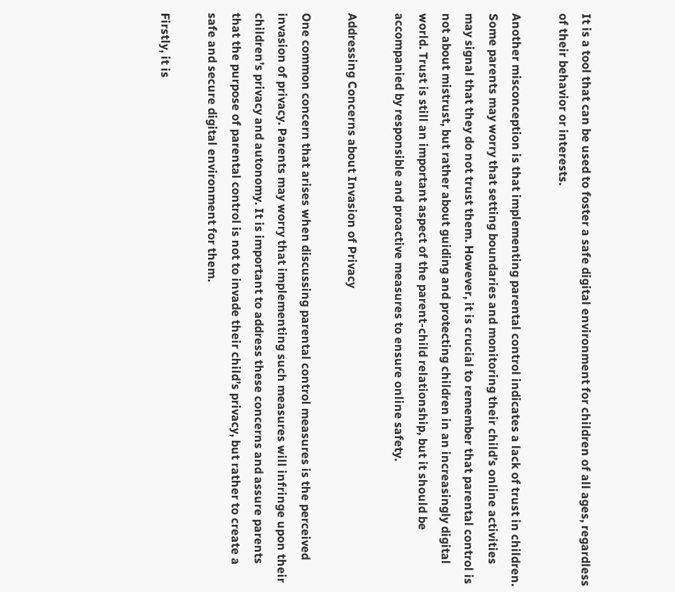It is a tool that can be used to foster a safe digital environment for children of all ages, regardless of their behavior or interests.

Another misconception is that implementing parental control indicates a lack of trust in children. Some parents may worry that setting boundaries and monitoring their child’s online activities may signal that they do not trust them. However, it is crucial to remember that parental control is not about mistrust, but rather about guiding and protecting children in an increasingly digital world. Trust is still an important aspect of the parent-child relationship, but it should be accompanied by responsible and proactive measures to ensure online safety.

Addressing Concerns about Invasion of Privacy

One common concern that arises when discussing parental control measures is the perceived invasion of privacy. Parents may worry that implementing such measures will infringe upon their children’s privacy and autonomy. It is important to address these concerns and assure parents that the purpose of parental control is not to invade their child’s privacy, but rather to create a safe and secure digital environment for them.

Firstly, it is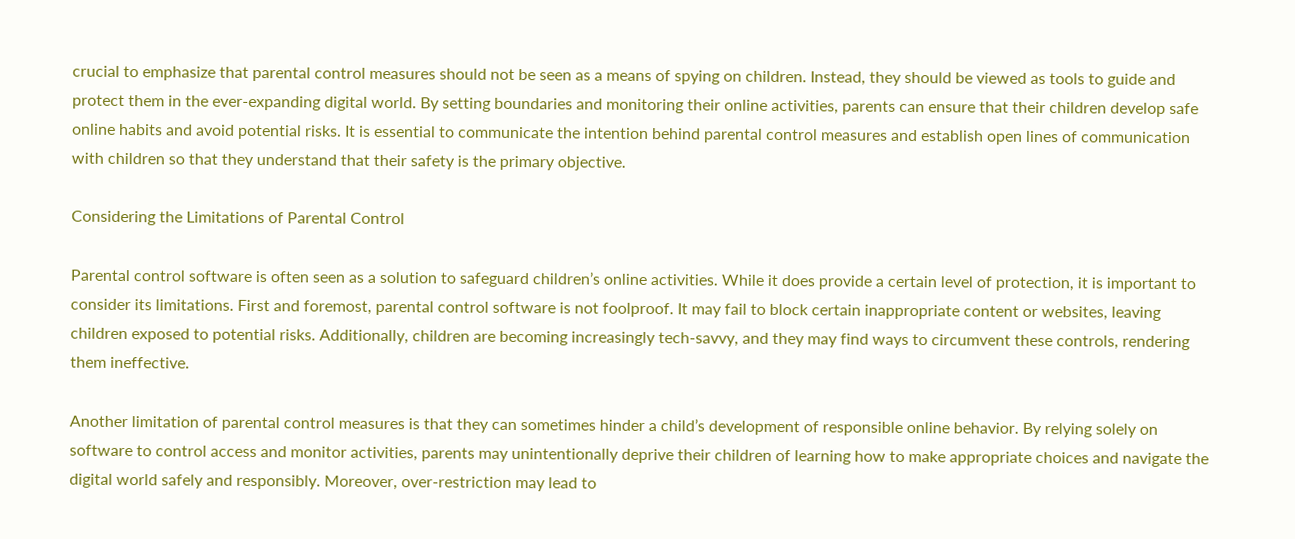crucial to emphasize that parental control measures should not be seen as a means of spying on children. Instead, they should be viewed as tools to guide and protect them in the ever-expanding digital world. By setting boundaries and monitoring their online activities, parents can ensure that their children develop safe online habits and avoid potential risks. It is essential to communicate the intention behind parental control measures and establish open lines of communication with children so that they understand that their safety is the primary objective.

Considering the Limitations of Parental Control

Parental control software is often seen as a solution to safeguard children’s online activities. While it does provide a certain level of protection, it is important to consider its limitations. First and foremost, parental control software is not foolproof. It may fail to block certain inappropriate content or websites, leaving children exposed to potential risks. Additionally, children are becoming increasingly tech-savvy, and they may find ways to circumvent these controls, rendering them ineffective.

Another limitation of parental control measures is that they can sometimes hinder a child’s development of responsible online behavior. By relying solely on software to control access and monitor activities, parents may unintentionally deprive their children of learning how to make appropriate choices and navigate the digital world safely and responsibly. Moreover, over-restriction may lead to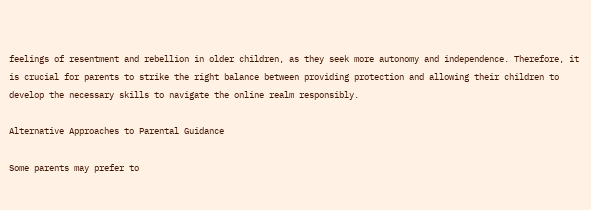feelings of resentment and rebellion in older children, as they seek more autonomy and independence. Therefore, it is crucial for parents to strike the right balance between providing protection and allowing their children to develop the necessary skills to navigate the online realm responsibly.

Alternative Approaches to Parental Guidance

Some parents may prefer to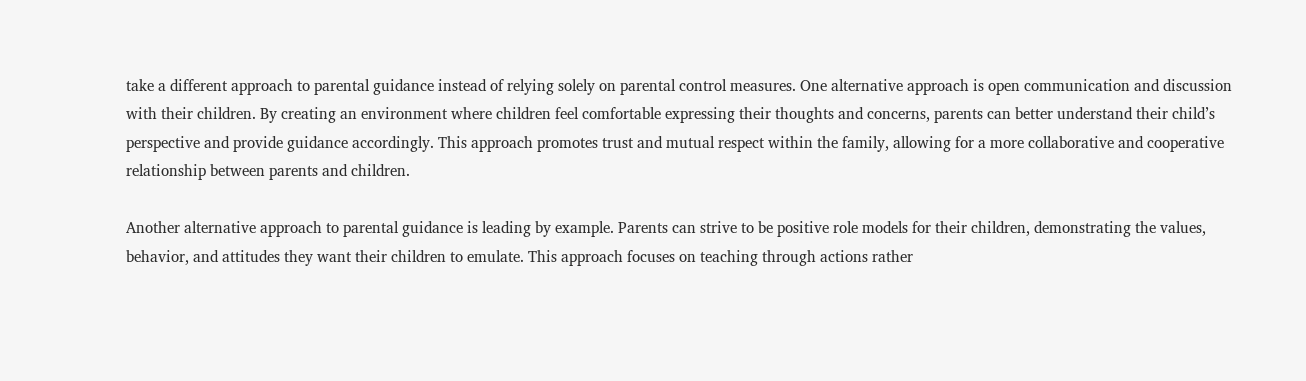take a different approach to parental guidance instead of relying solely on parental control measures. One alternative approach is open communication and discussion with their children. By creating an environment where children feel comfortable expressing their thoughts and concerns, parents can better understand their child’s perspective and provide guidance accordingly. This approach promotes trust and mutual respect within the family, allowing for a more collaborative and cooperative relationship between parents and children.

Another alternative approach to parental guidance is leading by example. Parents can strive to be positive role models for their children, demonstrating the values, behavior, and attitudes they want their children to emulate. This approach focuses on teaching through actions rather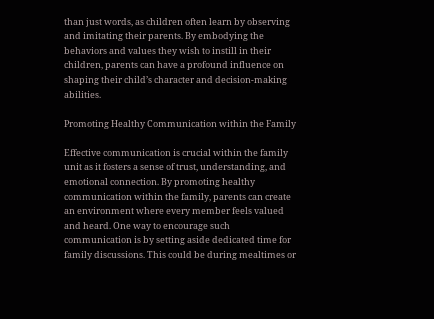than just words, as children often learn by observing and imitating their parents. By embodying the behaviors and values they wish to instill in their children, parents can have a profound influence on shaping their child’s character and decision-making abilities.

Promoting Healthy Communication within the Family

Effective communication is crucial within the family unit as it fosters a sense of trust, understanding, and emotional connection. By promoting healthy communication within the family, parents can create an environment where every member feels valued and heard. One way to encourage such communication is by setting aside dedicated time for family discussions. This could be during mealtimes or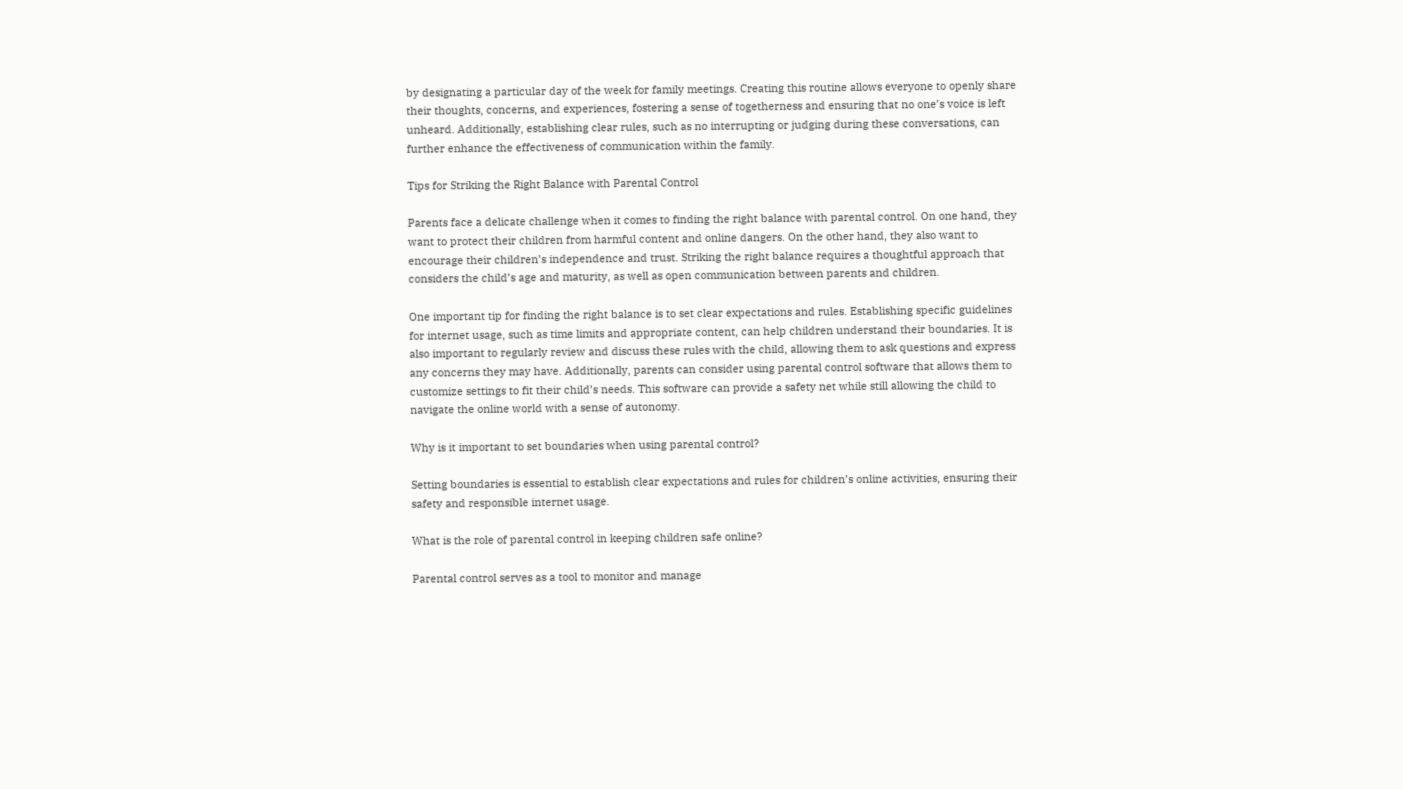by designating a particular day of the week for family meetings. Creating this routine allows everyone to openly share their thoughts, concerns, and experiences, fostering a sense of togetherness and ensuring that no one’s voice is left unheard. Additionally, establishing clear rules, such as no interrupting or judging during these conversations, can further enhance the effectiveness of communication within the family.

Tips for Striking the Right Balance with Parental Control

Parents face a delicate challenge when it comes to finding the right balance with parental control. On one hand, they want to protect their children from harmful content and online dangers. On the other hand, they also want to encourage their children’s independence and trust. Striking the right balance requires a thoughtful approach that considers the child’s age and maturity, as well as open communication between parents and children.

One important tip for finding the right balance is to set clear expectations and rules. Establishing specific guidelines for internet usage, such as time limits and appropriate content, can help children understand their boundaries. It is also important to regularly review and discuss these rules with the child, allowing them to ask questions and express any concerns they may have. Additionally, parents can consider using parental control software that allows them to customize settings to fit their child’s needs. This software can provide a safety net while still allowing the child to navigate the online world with a sense of autonomy.

Why is it important to set boundaries when using parental control?

Setting boundaries is essential to establish clear expectations and rules for children’s online activities, ensuring their safety and responsible internet usage.

What is the role of parental control in keeping children safe online?

Parental control serves as a tool to monitor and manage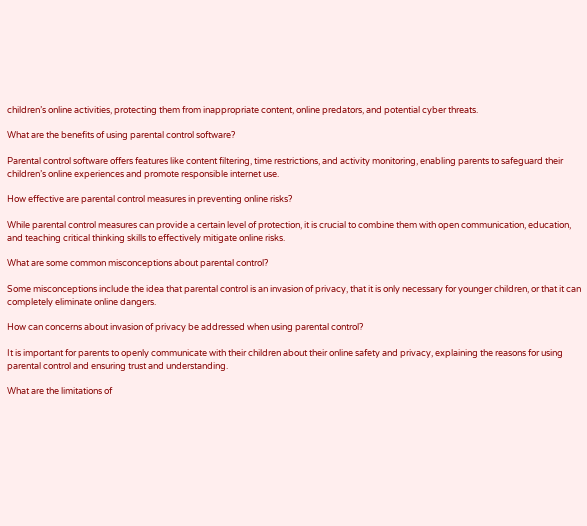children’s online activities, protecting them from inappropriate content, online predators, and potential cyber threats.

What are the benefits of using parental control software?

Parental control software offers features like content filtering, time restrictions, and activity monitoring, enabling parents to safeguard their children’s online experiences and promote responsible internet use.

How effective are parental control measures in preventing online risks?

While parental control measures can provide a certain level of protection, it is crucial to combine them with open communication, education, and teaching critical thinking skills to effectively mitigate online risks.

What are some common misconceptions about parental control?

Some misconceptions include the idea that parental control is an invasion of privacy, that it is only necessary for younger children, or that it can completely eliminate online dangers.

How can concerns about invasion of privacy be addressed when using parental control?

It is important for parents to openly communicate with their children about their online safety and privacy, explaining the reasons for using parental control and ensuring trust and understanding.

What are the limitations of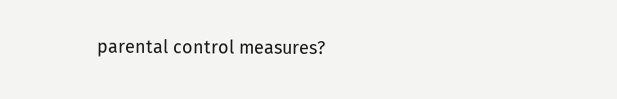parental control measures?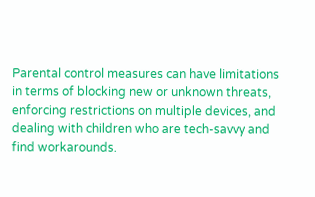Parental control measures can have limitations in terms of blocking new or unknown threats, enforcing restrictions on multiple devices, and dealing with children who are tech-savvy and find workarounds.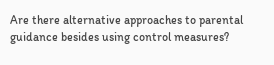Are there alternative approaches to parental guidance besides using control measures?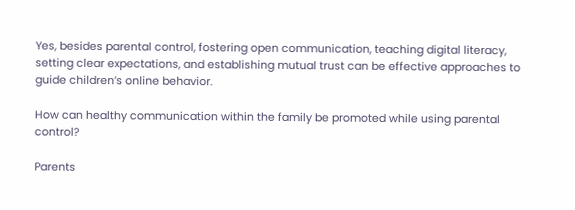Yes, besides parental control, fostering open communication, teaching digital literacy, setting clear expectations, and establishing mutual trust can be effective approaches to guide children’s online behavior.

How can healthy communication within the family be promoted while using parental control?

Parents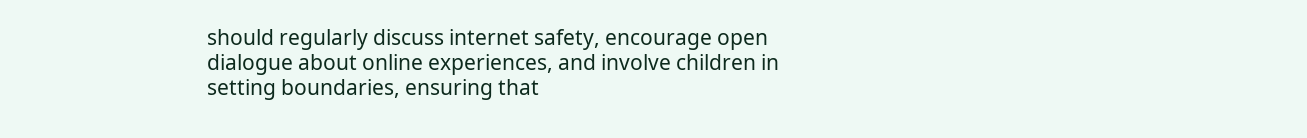should regularly discuss internet safety, encourage open dialogue about online experiences, and involve children in setting boundaries, ensuring that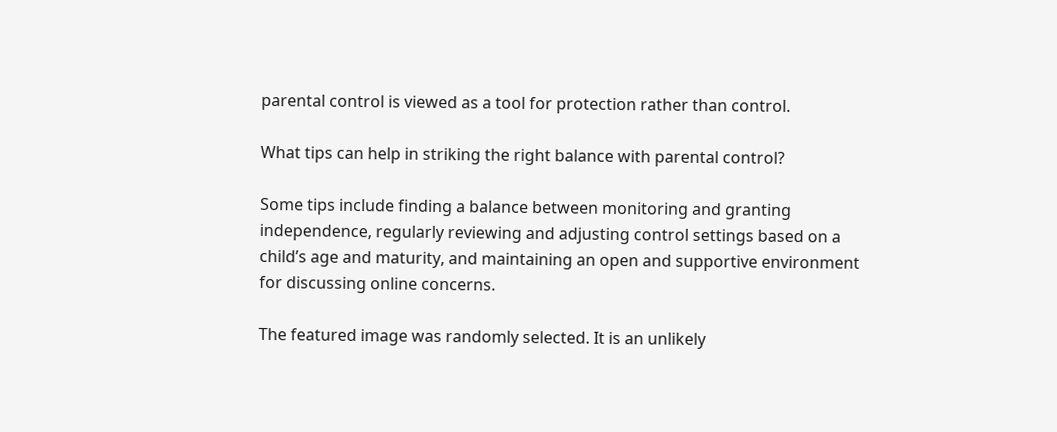parental control is viewed as a tool for protection rather than control.

What tips can help in striking the right balance with parental control?

Some tips include finding a balance between monitoring and granting independence, regularly reviewing and adjusting control settings based on a child’s age and maturity, and maintaining an open and supportive environment for discussing online concerns.

The featured image was randomly selected. It is an unlikely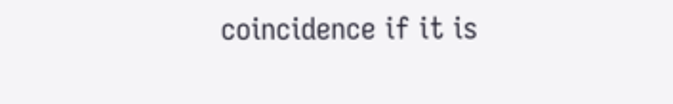coincidence if it is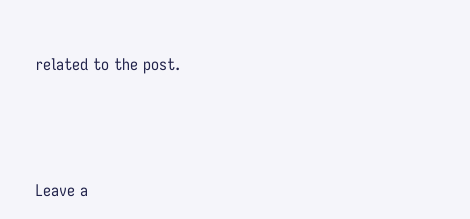related to the post.






Leave a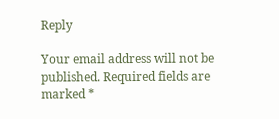Reply

Your email address will not be published. Required fields are marked *